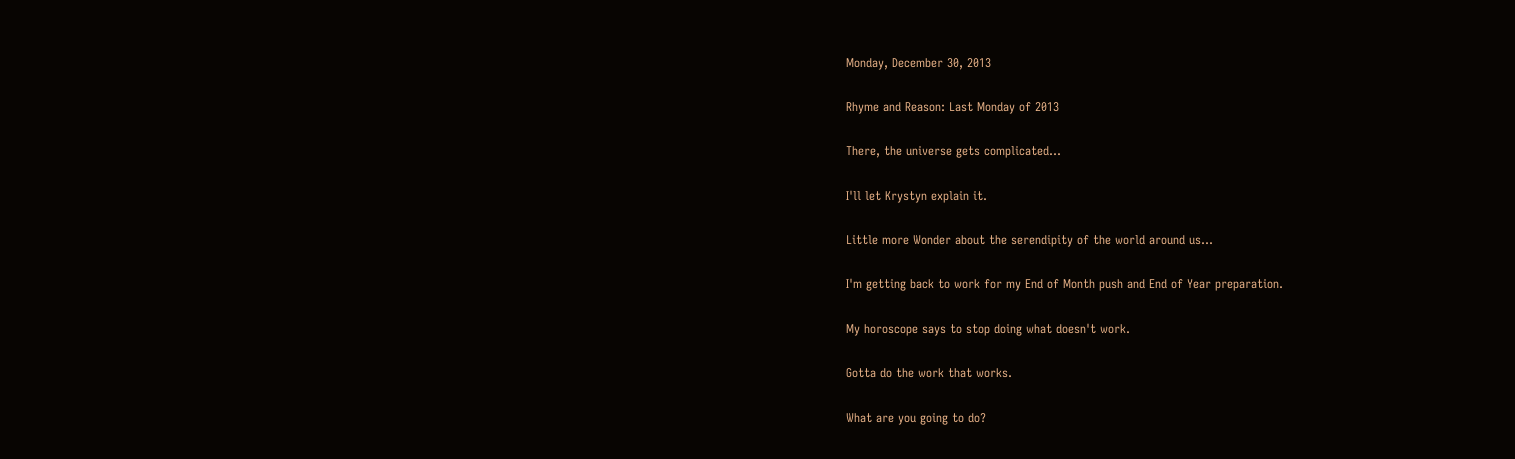Monday, December 30, 2013

Rhyme and Reason: Last Monday of 2013

There, the universe gets complicated...

I'll let Krystyn explain it.

Little more Wonder about the serendipity of the world around us...

I'm getting back to work for my End of Month push and End of Year preparation.

My horoscope says to stop doing what doesn't work.

Gotta do the work that works.

What are you going to do?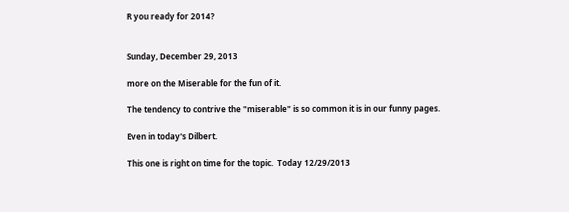R you ready for 2014?


Sunday, December 29, 2013

more on the Miserable for the fun of it.

The tendency to contrive the "miserable" is so common it is in our funny pages.

Even in today's Dilbert.

This one is right on time for the topic.  Today 12/29/2013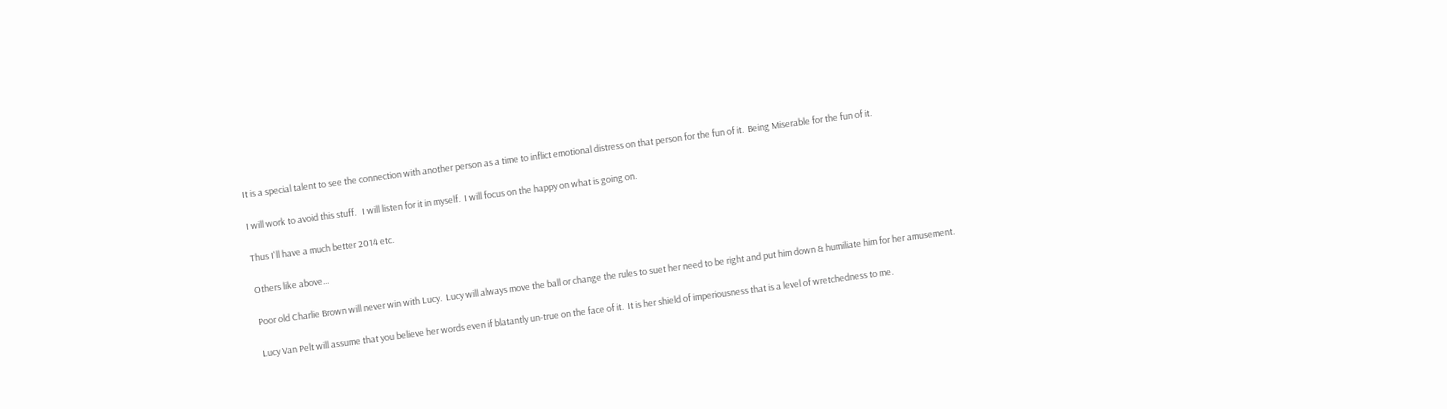It is a special talent to see the connection with another person as a time to inflict emotional distress on that person for the fun of it.  Being Miserable for the fun of it.

I will work to avoid this stuff.   I will listen for it in myself.  I will focus on the happy on what is going on.

Thus I'll have a much better 2014 etc.

Others like above...

Poor old Charlie Brown will never win with Lucy.  Lucy will always move the ball or change the rules to suet her need to be right and put him down & humiliate him for her amusement.

Lucy Van Pelt will assume that you believe her words even if blatantly un-true on the face of it.  It is her shield of imperiousness that is a level of wretchedness to me.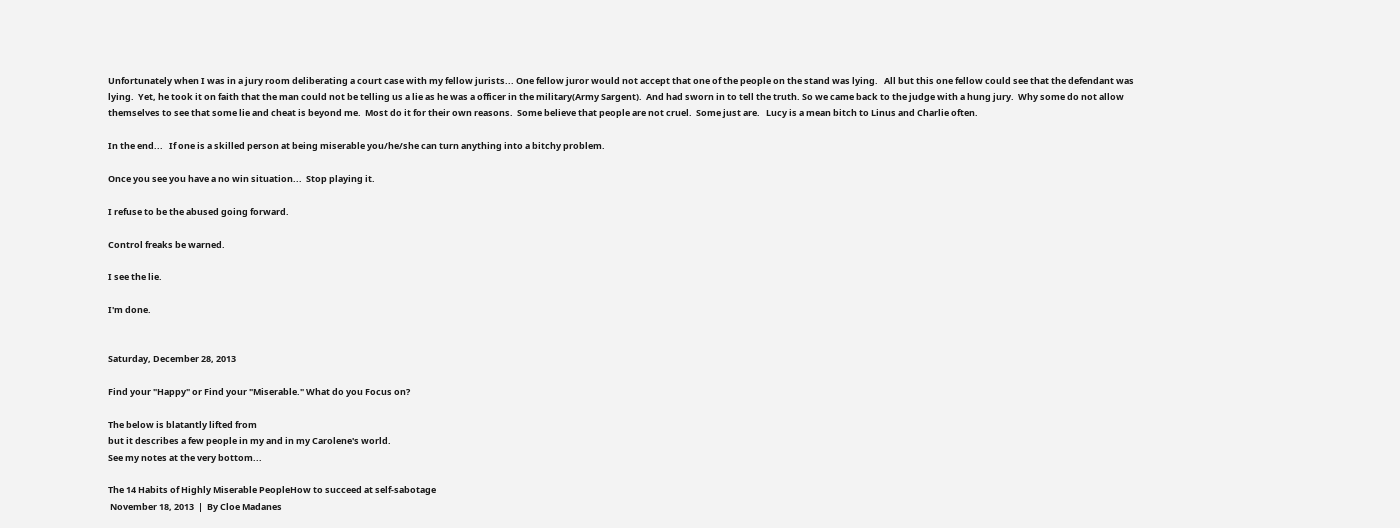Unfortunately when I was in a jury room deliberating a court case with my fellow jurists... One fellow juror would not accept that one of the people on the stand was lying.   All but this one fellow could see that the defendant was lying.  Yet, he took it on faith that the man could not be telling us a lie as he was a officer in the military(Army Sargent).  And had sworn in to tell the truth. So we came back to the judge with a hung jury.  Why some do not allow themselves to see that some lie and cheat is beyond me.  Most do it for their own reasons.  Some believe that people are not cruel.  Some just are.   Lucy is a mean bitch to Linus and Charlie often.

In the end...   If one is a skilled person at being miserable you/he/she can turn anything into a bitchy problem.

Once you see you have a no win situation...  Stop playing it.

I refuse to be the abused going forward.

Control freaks be warned.

I see the lie.

I'm done.


Saturday, December 28, 2013

Find your "Happy" or Find your "Miserable." What do you Focus on?

The below is blatantly lifted from
but it describes a few people in my and in my Carolene's world.
See my notes at the very bottom...

The 14 Habits of Highly Miserable PeopleHow to succeed at self-sabotage
 November 18, 2013  |  By Cloe Madanes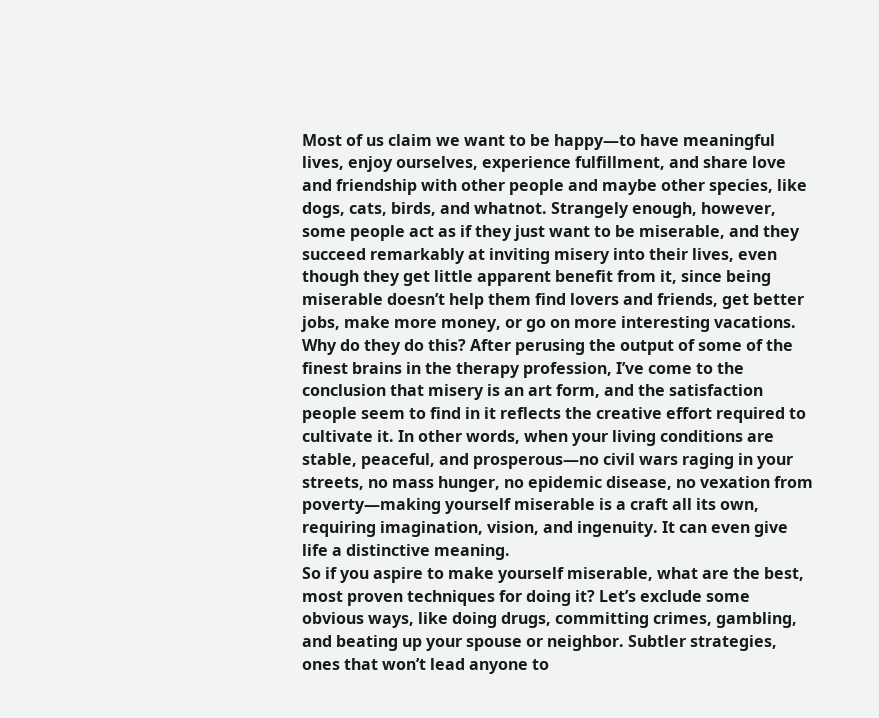Most of us claim we want to be happy—to have meaningful lives, enjoy ourselves, experience fulfillment, and share love and friendship with other people and maybe other species, like dogs, cats, birds, and whatnot. Strangely enough, however, some people act as if they just want to be miserable, and they succeed remarkably at inviting misery into their lives, even though they get little apparent benefit from it, since being miserable doesn’t help them find lovers and friends, get better jobs, make more money, or go on more interesting vacations. Why do they do this? After perusing the output of some of the finest brains in the therapy profession, I’ve come to the conclusion that misery is an art form, and the satisfaction people seem to find in it reflects the creative effort required to cultivate it. In other words, when your living conditions are stable, peaceful, and prosperous—no civil wars raging in your streets, no mass hunger, no epidemic disease, no vexation from poverty—making yourself miserable is a craft all its own, requiring imagination, vision, and ingenuity. It can even give life a distinctive meaning.
So if you aspire to make yourself miserable, what are the best, most proven techniques for doing it? Let’s exclude some obvious ways, like doing drugs, committing crimes, gambling, and beating up your spouse or neighbor. Subtler strategies, ones that won’t lead anyone to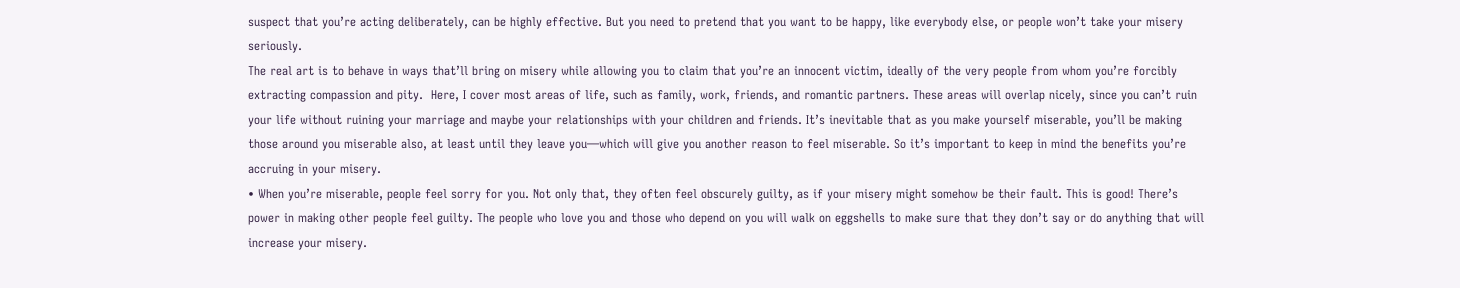suspect that you’re acting deliberately, can be highly effective. But you need to pretend that you want to be happy, like everybody else, or people won’t take your misery seriously.
The real art is to behave in ways that’ll bring on misery while allowing you to claim that you’re an innocent victim, ideally of the very people from whom you’re forcibly extracting compassion and pity.  Here, I cover most areas of life, such as family, work, friends, and romantic partners. These areas will overlap nicely, since you can’t ruin your life without ruining your marriage and maybe your relationships with your children and friends. It’s inevitable that as you make yourself miserable, you’ll be making those around you miserable also, at least until they leave you—which will give you another reason to feel miserable. So it’s important to keep in mind the benefits you’re accruing in your misery.
• When you’re miserable, people feel sorry for you. Not only that, they often feel obscurely guilty, as if your misery might somehow be their fault. This is good! There’s power in making other people feel guilty. The people who love you and those who depend on you will walk on eggshells to make sure that they don’t say or do anything that will increase your misery.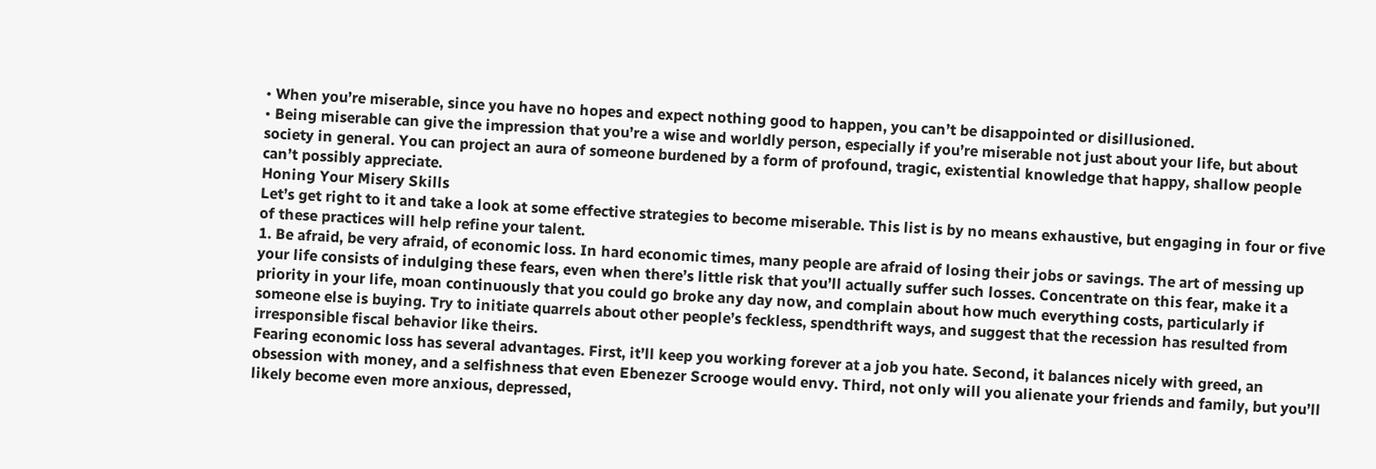• When you’re miserable, since you have no hopes and expect nothing good to happen, you can’t be disappointed or disillusioned.
• Being miserable can give the impression that you’re a wise and worldly person, especially if you’re miserable not just about your life, but about society in general. You can project an aura of someone burdened by a form of profound, tragic, existential knowledge that happy, shallow people can’t possibly appreciate.
Honing Your Misery Skills
Let’s get right to it and take a look at some effective strategies to become miserable. This list is by no means exhaustive, but engaging in four or five of these practices will help refine your talent.
1. Be afraid, be very afraid, of economic loss. In hard economic times, many people are afraid of losing their jobs or savings. The art of messing up your life consists of indulging these fears, even when there’s little risk that you’ll actually suffer such losses. Concentrate on this fear, make it a priority in your life, moan continuously that you could go broke any day now, and complain about how much everything costs, particularly if someone else is buying. Try to initiate quarrels about other people’s feckless, spendthrift ways, and suggest that the recession has resulted from irresponsible fiscal behavior like theirs.
Fearing economic loss has several advantages. First, it’ll keep you working forever at a job you hate. Second, it balances nicely with greed, an obsession with money, and a selfishness that even Ebenezer Scrooge would envy. Third, not only will you alienate your friends and family, but you’ll likely become even more anxious, depressed,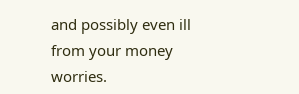and possibly even ill from your money worries.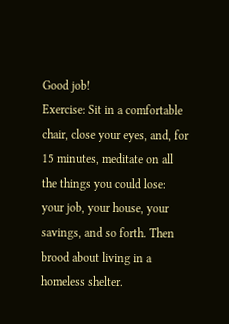Good job!
Exercise: Sit in a comfortable chair, close your eyes, and, for 15 minutes, meditate on all the things you could lose: your job, your house, your savings, and so forth. Then brood about living in a homeless shelter.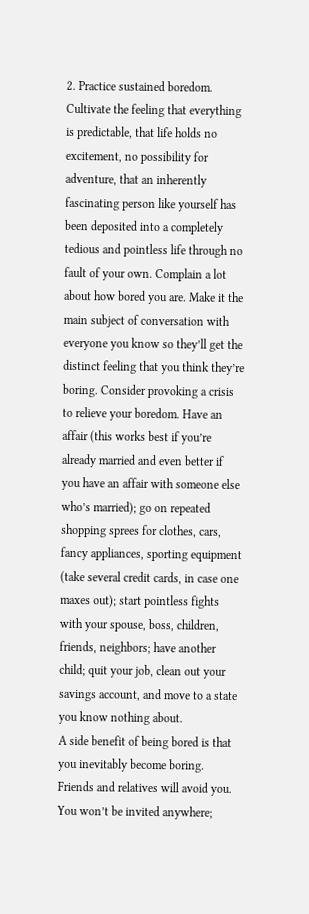2. Practice sustained boredom. Cultivate the feeling that everything is predictable, that life holds no excitement, no possibility for adventure, that an inherently fascinating person like yourself has been deposited into a completely tedious and pointless life through no fault of your own. Complain a lot about how bored you are. Make it the main subject of conversation with everyone you know so they’ll get the distinct feeling that you think they’re boring. Consider provoking a crisis to relieve your boredom. Have an affair (this works best if you’re already married and even better if you have an affair with someone else who’s married); go on repeated shopping sprees for clothes, cars, fancy appliances, sporting equipment (take several credit cards, in case one maxes out); start pointless fights with your spouse, boss, children, friends, neighbors; have another child; quit your job, clean out your savings account, and move to a state you know nothing about.
A side benefit of being bored is that you inevitably become boring. Friends and relatives will avoid you. You won’t be invited anywhere;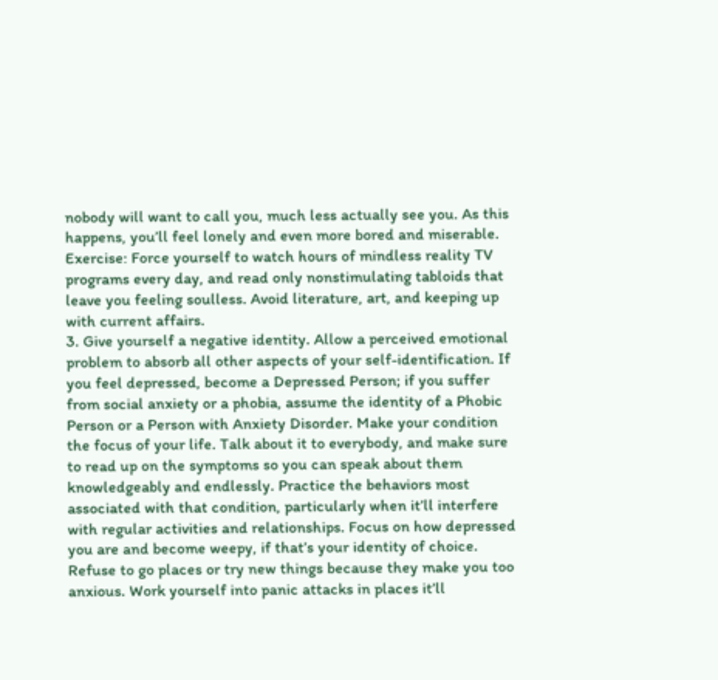nobody will want to call you, much less actually see you. As this happens, you’ll feel lonely and even more bored and miserable.
Exercise: Force yourself to watch hours of mindless reality TV programs every day, and read only nonstimulating tabloids that leave you feeling soulless. Avoid literature, art, and keeping up with current affairs.
3. Give yourself a negative identity. Allow a perceived emotional problem to absorb all other aspects of your self-identification. If you feel depressed, become a Depressed Person; if you suffer from social anxiety or a phobia, assume the identity of a Phobic Person or a Person with Anxiety Disorder. Make your condition the focus of your life. Talk about it to everybody, and make sure to read up on the symptoms so you can speak about them knowledgeably and endlessly. Practice the behaviors most associated with that condition, particularly when it’ll interfere with regular activities and relationships. Focus on how depressed you are and become weepy, if that’s your identity of choice. Refuse to go places or try new things because they make you too anxious. Work yourself into panic attacks in places it’ll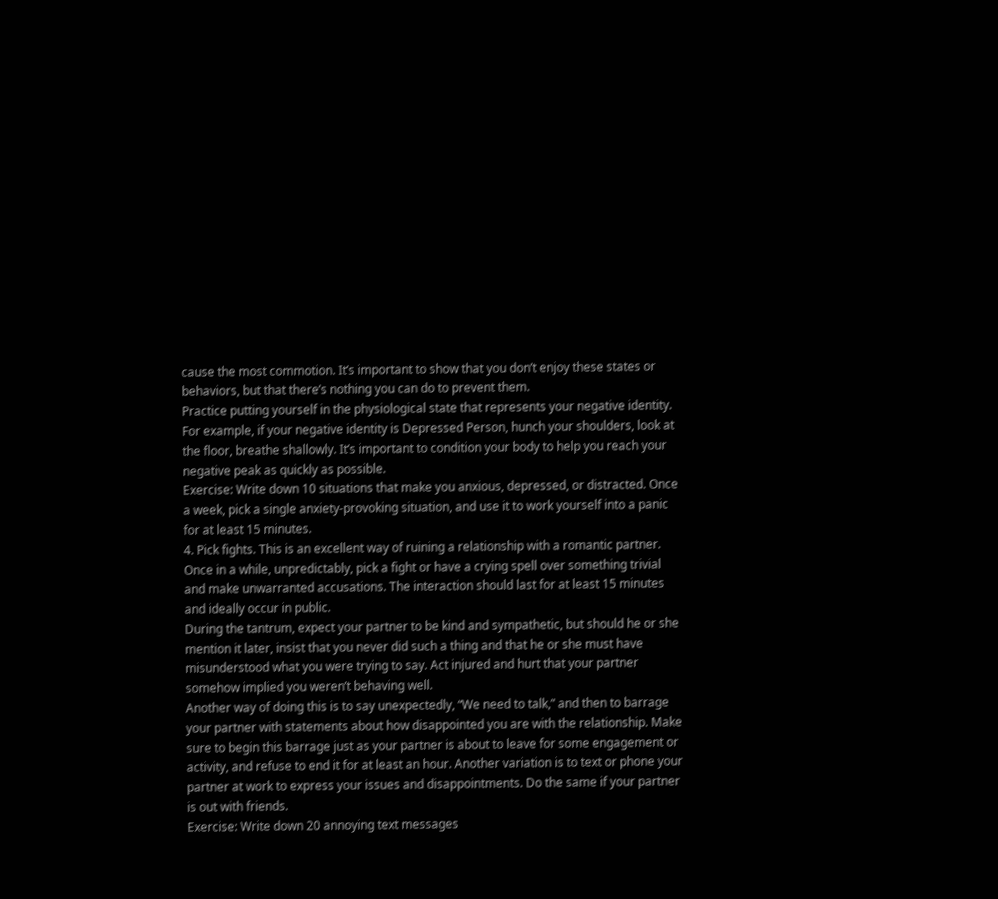cause the most commotion. It’s important to show that you don’t enjoy these states or behaviors, but that there’s nothing you can do to prevent them.
Practice putting yourself in the physiological state that represents your negative identity. For example, if your negative identity is Depressed Person, hunch your shoulders, look at the floor, breathe shallowly. It’s important to condition your body to help you reach your negative peak as quickly as possible.
Exercise: Write down 10 situations that make you anxious, depressed, or distracted. Once a week, pick a single anxiety-provoking situation, and use it to work yourself into a panic for at least 15 minutes.
4. Pick fights. This is an excellent way of ruining a relationship with a romantic partner. Once in a while, unpredictably, pick a fight or have a crying spell over something trivial and make unwarranted accusations. The interaction should last for at least 15 minutes and ideally occur in public.
During the tantrum, expect your partner to be kind and sympathetic, but should he or she mention it later, insist that you never did such a thing and that he or she must have misunderstood what you were trying to say. Act injured and hurt that your partner somehow implied you weren’t behaving well.
Another way of doing this is to say unexpectedly, “We need to talk,” and then to barrage your partner with statements about how disappointed you are with the relationship. Make sure to begin this barrage just as your partner is about to leave for some engagement or activity, and refuse to end it for at least an hour. Another variation is to text or phone your partner at work to express your issues and disappointments. Do the same if your partner is out with friends.
Exercise: Write down 20 annoying text messages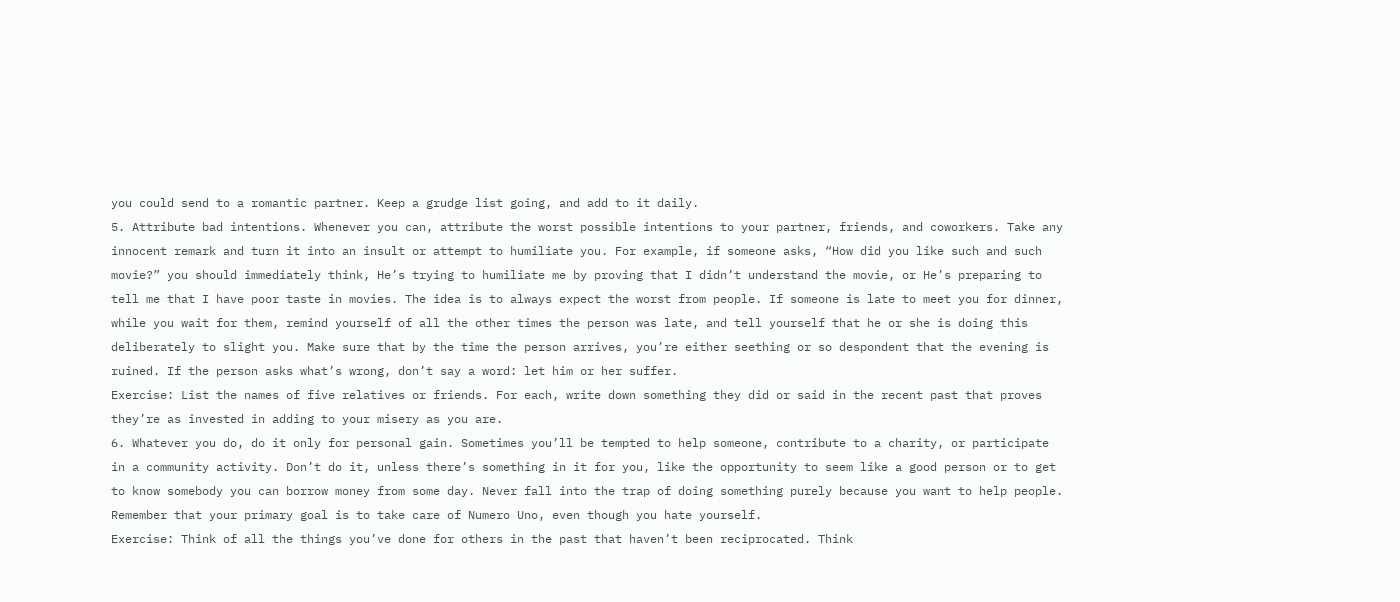you could send to a romantic partner. Keep a grudge list going, and add to it daily.
5. Attribute bad intentions. Whenever you can, attribute the worst possible intentions to your partner, friends, and coworkers. Take any innocent remark and turn it into an insult or attempt to humiliate you. For example, if someone asks, “How did you like such and such movie?” you should immediately think, He’s trying to humiliate me by proving that I didn’t understand the movie, or He’s preparing to tell me that I have poor taste in movies. The idea is to always expect the worst from people. If someone is late to meet you for dinner, while you wait for them, remind yourself of all the other times the person was late, and tell yourself that he or she is doing this deliberately to slight you. Make sure that by the time the person arrives, you’re either seething or so despondent that the evening is ruined. If the person asks what’s wrong, don’t say a word: let him or her suffer.
Exercise: List the names of five relatives or friends. For each, write down something they did or said in the recent past that proves they’re as invested in adding to your misery as you are.
6. Whatever you do, do it only for personal gain. Sometimes you’ll be tempted to help someone, contribute to a charity, or participate in a community activity. Don’t do it, unless there’s something in it for you, like the opportunity to seem like a good person or to get to know somebody you can borrow money from some day. Never fall into the trap of doing something purely because you want to help people. Remember that your primary goal is to take care of Numero Uno, even though you hate yourself.
Exercise: Think of all the things you’ve done for others in the past that haven’t been reciprocated. Think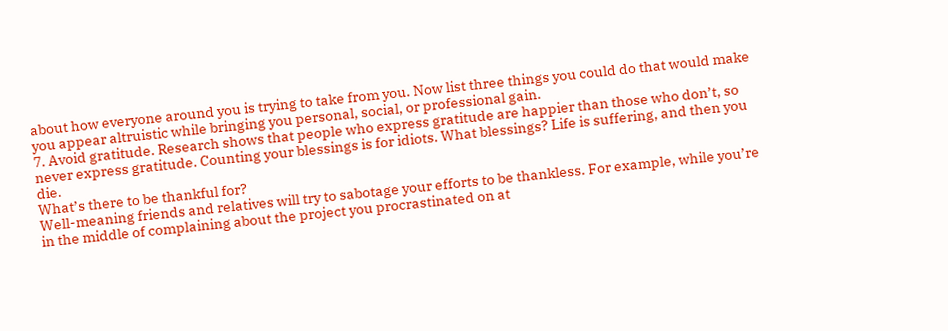about how everyone around you is trying to take from you. Now list three things you could do that would make you appear altruistic while bringing you personal, social, or professional gain.
7. Avoid gratitude. Research shows that people who express gratitude are happier than those who don’t, so never express gratitude. Counting your blessings is for idiots. What blessings? Life is suffering, and then you die.
What’s there to be thankful for?
Well-meaning friends and relatives will try to sabotage your efforts to be thankless. For example, while you’re in the middle of complaining about the project you procrastinated on at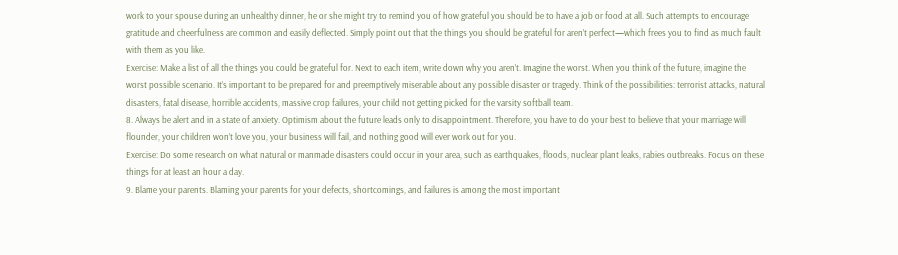work to your spouse during an unhealthy dinner, he or she might try to remind you of how grateful you should be to have a job or food at all. Such attempts to encourage gratitude and cheerfulness are common and easily deflected. Simply point out that the things you should be grateful for aren’t perfect—which frees you to find as much fault with them as you like.
Exercise: Make a list of all the things you could be grateful for. Next to each item, write down why you aren’t. Imagine the worst. When you think of the future, imagine the worst possible scenario. It’s important to be prepared for and preemptively miserable about any possible disaster or tragedy. Think of the possibilities: terrorist attacks, natural disasters, fatal disease, horrible accidents, massive crop failures, your child not getting picked for the varsity softball team.
8. Always be alert and in a state of anxiety. Optimism about the future leads only to disappointment. Therefore, you have to do your best to believe that your marriage will flounder, your children won’t love you, your business will fail, and nothing good will ever work out for you.
Exercise: Do some research on what natural or manmade disasters could occur in your area, such as earthquakes, floods, nuclear plant leaks, rabies outbreaks. Focus on these things for at least an hour a day.
9. Blame your parents. Blaming your parents for your defects, shortcomings, and failures is among the most important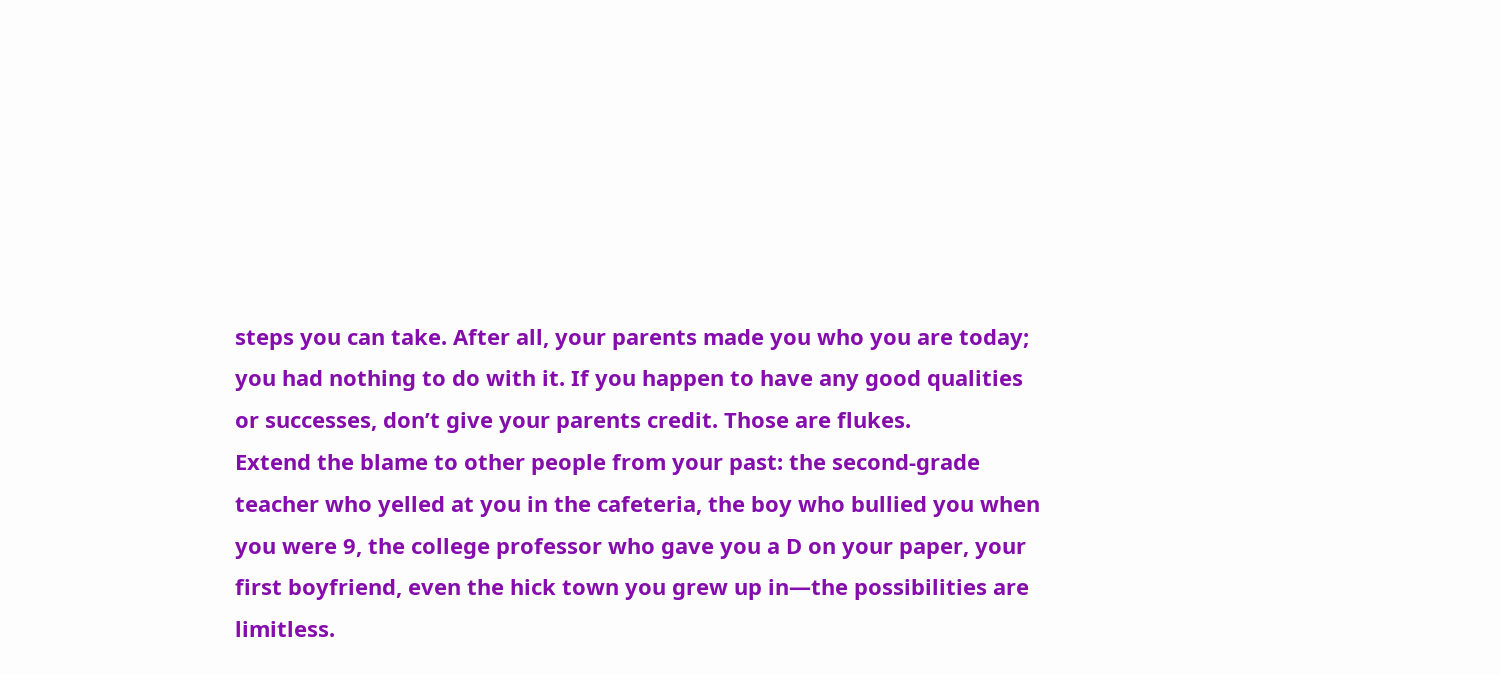steps you can take. After all, your parents made you who you are today; you had nothing to do with it. If you happen to have any good qualities or successes, don’t give your parents credit. Those are flukes.
Extend the blame to other people from your past: the second-grade teacher who yelled at you in the cafeteria, the boy who bullied you when you were 9, the college professor who gave you a D on your paper, your first boyfriend, even the hick town you grew up in—the possibilities are limitless.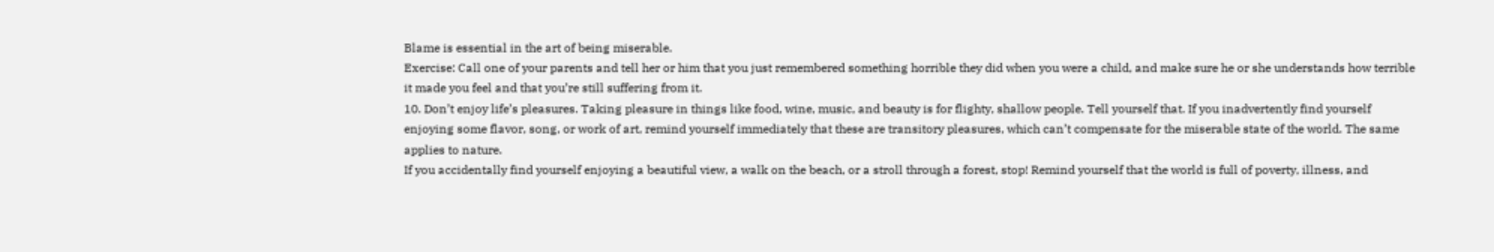Blame is essential in the art of being miserable.
Exercise: Call one of your parents and tell her or him that you just remembered something horrible they did when you were a child, and make sure he or she understands how terrible it made you feel and that you’re still suffering from it.
10. Don’t enjoy life’s pleasures. Taking pleasure in things like food, wine, music, and beauty is for flighty, shallow people. Tell yourself that. If you inadvertently find yourself enjoying some flavor, song, or work of art, remind yourself immediately that these are transitory pleasures, which can’t compensate for the miserable state of the world. The same applies to nature.
If you accidentally find yourself enjoying a beautiful view, a walk on the beach, or a stroll through a forest, stop! Remind yourself that the world is full of poverty, illness, and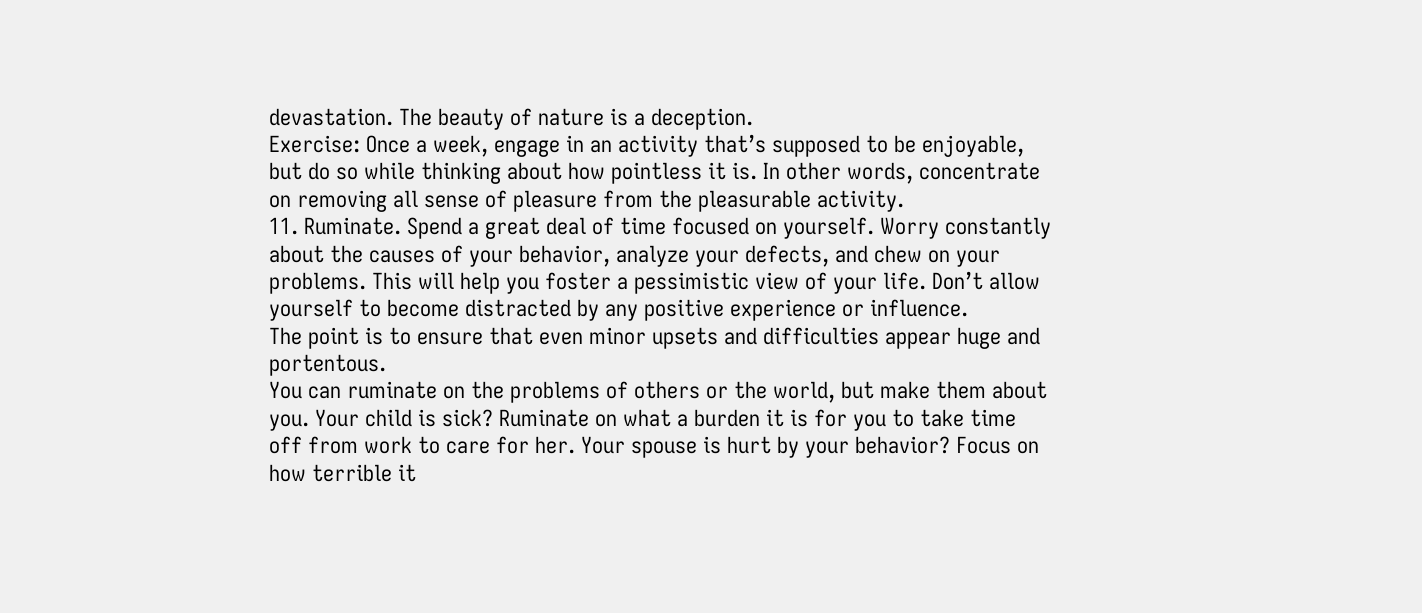devastation. The beauty of nature is a deception.
Exercise: Once a week, engage in an activity that’s supposed to be enjoyable, but do so while thinking about how pointless it is. In other words, concentrate on removing all sense of pleasure from the pleasurable activity.
11. Ruminate. Spend a great deal of time focused on yourself. Worry constantly about the causes of your behavior, analyze your defects, and chew on your problems. This will help you foster a pessimistic view of your life. Don’t allow yourself to become distracted by any positive experience or influence.
The point is to ensure that even minor upsets and difficulties appear huge and portentous.
You can ruminate on the problems of others or the world, but make them about you. Your child is sick? Ruminate on what a burden it is for you to take time off from work to care for her. Your spouse is hurt by your behavior? Focus on how terrible it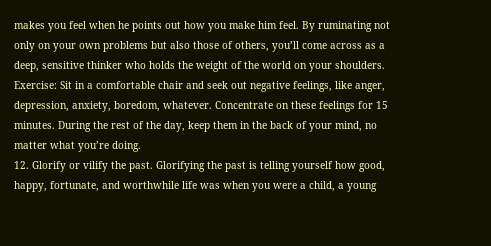makes you feel when he points out how you make him feel. By ruminating not only on your own problems but also those of others, you’ll come across as a deep, sensitive thinker who holds the weight of the world on your shoulders.
Exercise: Sit in a comfortable chair and seek out negative feelings, like anger, depression, anxiety, boredom, whatever. Concentrate on these feelings for 15 minutes. During the rest of the day, keep them in the back of your mind, no matter what you’re doing.
12. Glorify or vilify the past. Glorifying the past is telling yourself how good, happy, fortunate, and worthwhile life was when you were a child, a young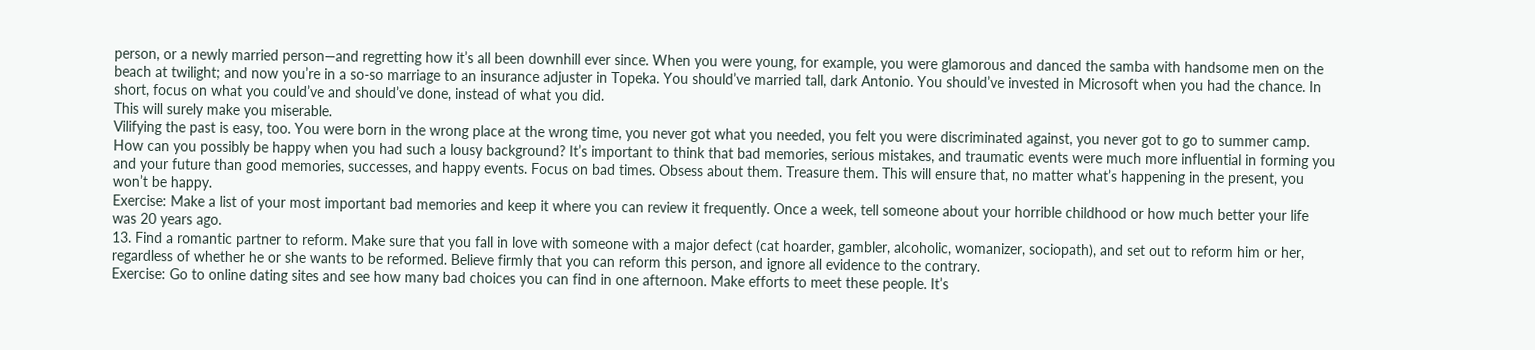person, or a newly married person—and regretting how it’s all been downhill ever since. When you were young, for example, you were glamorous and danced the samba with handsome men on the beach at twilight; and now you’re in a so-so marriage to an insurance adjuster in Topeka. You should’ve married tall, dark Antonio. You should’ve invested in Microsoft when you had the chance. In short, focus on what you could’ve and should’ve done, instead of what you did.
This will surely make you miserable.
Vilifying the past is easy, too. You were born in the wrong place at the wrong time, you never got what you needed, you felt you were discriminated against, you never got to go to summer camp. How can you possibly be happy when you had such a lousy background? It’s important to think that bad memories, serious mistakes, and traumatic events were much more influential in forming you and your future than good memories, successes, and happy events. Focus on bad times. Obsess about them. Treasure them. This will ensure that, no matter what’s happening in the present, you won’t be happy.
Exercise: Make a list of your most important bad memories and keep it where you can review it frequently. Once a week, tell someone about your horrible childhood or how much better your life was 20 years ago.
13. Find a romantic partner to reform. Make sure that you fall in love with someone with a major defect (cat hoarder, gambler, alcoholic, womanizer, sociopath), and set out to reform him or her, regardless of whether he or she wants to be reformed. Believe firmly that you can reform this person, and ignore all evidence to the contrary.
Exercise: Go to online dating sites and see how many bad choices you can find in one afternoon. Make efforts to meet these people. It’s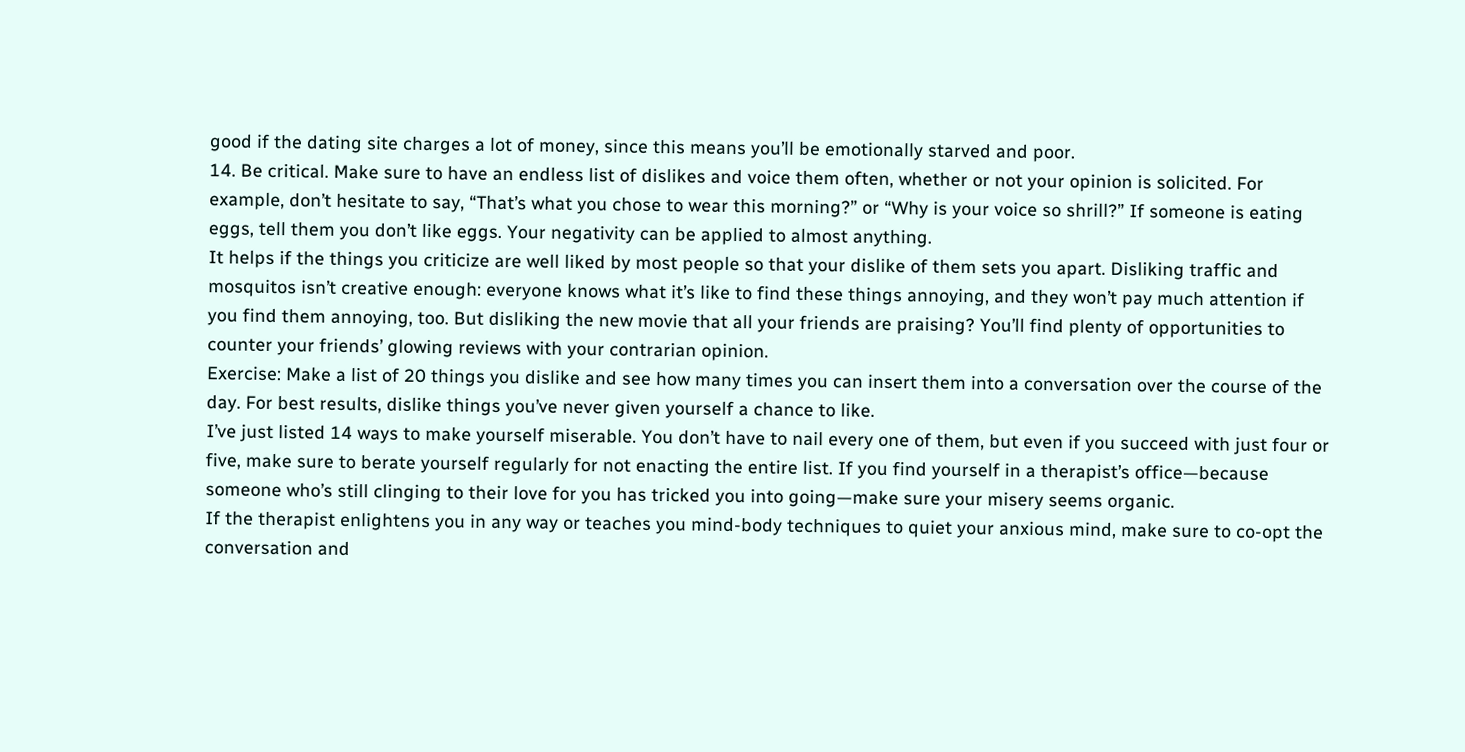good if the dating site charges a lot of money, since this means you’ll be emotionally starved and poor.
14. Be critical. Make sure to have an endless list of dislikes and voice them often, whether or not your opinion is solicited. For example, don’t hesitate to say, “That’s what you chose to wear this morning?” or “Why is your voice so shrill?” If someone is eating eggs, tell them you don’t like eggs. Your negativity can be applied to almost anything.
It helps if the things you criticize are well liked by most people so that your dislike of them sets you apart. Disliking traffic and mosquitos isn’t creative enough: everyone knows what it’s like to find these things annoying, and they won’t pay much attention if you find them annoying, too. But disliking the new movie that all your friends are praising? You’ll find plenty of opportunities to counter your friends’ glowing reviews with your contrarian opinion.
Exercise: Make a list of 20 things you dislike and see how many times you can insert them into a conversation over the course of the day. For best results, dislike things you’ve never given yourself a chance to like.
I’ve just listed 14 ways to make yourself miserable. You don’t have to nail every one of them, but even if you succeed with just four or five, make sure to berate yourself regularly for not enacting the entire list. If you find yourself in a therapist’s office—because someone who’s still clinging to their love for you has tricked you into going—make sure your misery seems organic.
If the therapist enlightens you in any way or teaches you mind-body techniques to quiet your anxious mind, make sure to co-opt the conversation and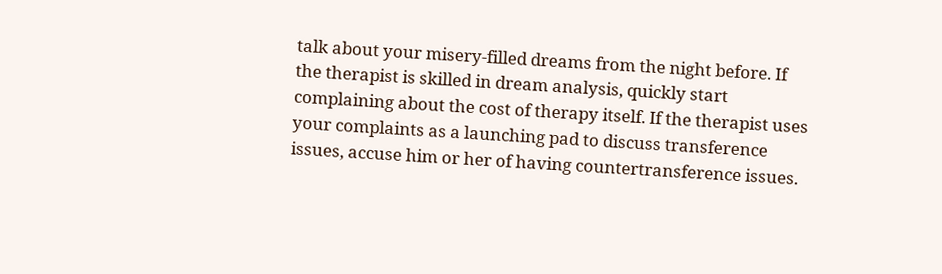talk about your misery-filled dreams from the night before. If the therapist is skilled in dream analysis, quickly start complaining about the cost of therapy itself. If the therapist uses your complaints as a launching pad to discuss transference issues, accuse him or her of having countertransference issues.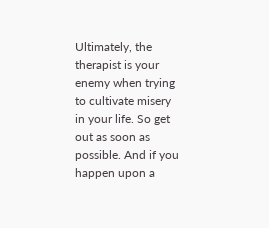Ultimately, the therapist is your enemy when trying to cultivate misery in your life. So get out as soon as possible. And if you happen upon a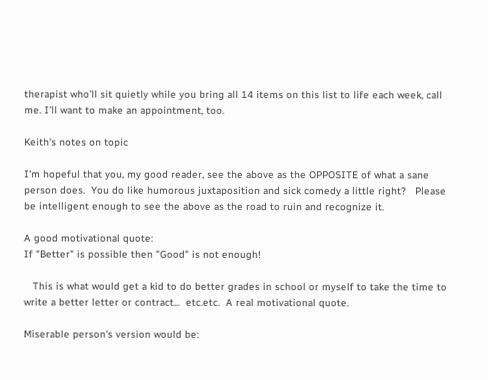therapist who’ll sit quietly while you bring all 14 items on this list to life each week, call me. I’ll want to make an appointment, too.

Keith's notes on topic

I'm hopeful that you, my good reader, see the above as the OPPOSITE of what a sane person does.  You do like humorous juxtaposition and sick comedy a little right?   Please be intelligent enough to see the above as the road to ruin and recognize it.

A good motivational quote:
If "Better" is possible then "Good" is not enough!

   This is what would get a kid to do better grades in school or myself to take the time to write a better letter or contract...  etc.etc.  A real motivational quote.

Miserable person's version would be: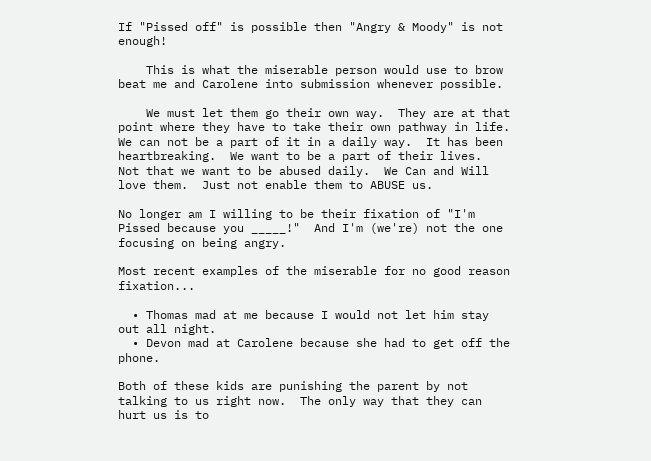If "Pissed off" is possible then "Angry & Moody" is not enough!

    This is what the miserable person would use to brow beat me and Carolene into submission whenever possible.

    We must let them go their own way.  They are at that point where they have to take their own pathway in life.  We can not be a part of it in a daily way.  It has been heartbreaking.  We want to be a part of their lives.  Not that we want to be abused daily.  We Can and Will love them.  Just not enable them to ABUSE us.

No longer am I willing to be their fixation of "I'm Pissed because you _____!"  And I'm (we're) not the one focusing on being angry.

Most recent examples of the miserable for no good reason fixation...

  • Thomas mad at me because I would not let him stay out all night.
  • Devon mad at Carolene because she had to get off the phone.

Both of these kids are punishing the parent by not talking to us right now.  The only way that they can hurt us is to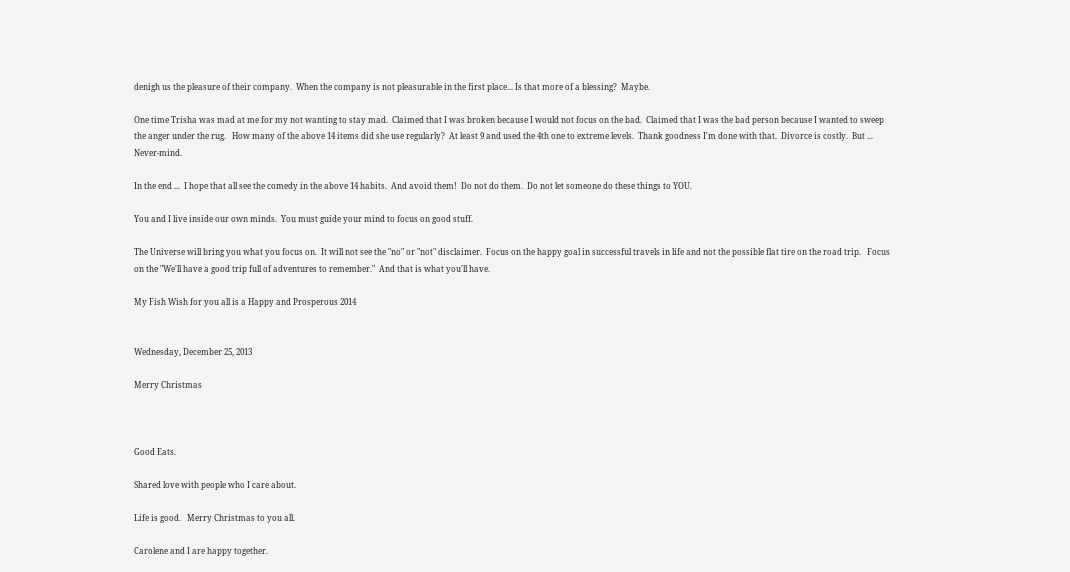denigh us the pleasure of their company.  When the company is not pleasurable in the first place... Is that more of a blessing?  Maybe.

One time Trisha was mad at me for my not wanting to stay mad.  Claimed that I was broken because I would not focus on the bad.  Claimed that I was the bad person because I wanted to sweep the anger under the rug.   How many of the above 14 items did she use regularly?  At least 9 and used the 4th one to extreme levels.  Thank goodness I'm done with that.  Divorce is costly.  But ...  Never-mind.

In the end ...  I hope that all see the comedy in the above 14 habits.  And avoid them!  Do not do them.  Do not let someone do these things to YOU.

You and I live inside our own minds.  You must guide your mind to focus on good stuff.

The Universe will bring you what you focus on.  It will not see the "no" or "not" disclaimer.  Focus on the happy goal in successful travels in life and not the possible flat tire on the road trip.   Focus on the "We'll have a good trip full of adventures to remember."  And that is what you'll have.

My Fish Wish for you all is a Happy and Prosperous 2014


Wednesday, December 25, 2013

Merry Christmas



Good Eats.

Shared love with people who I care about.

Life is good.   Merry Christmas to you all.

Carolene and I are happy together.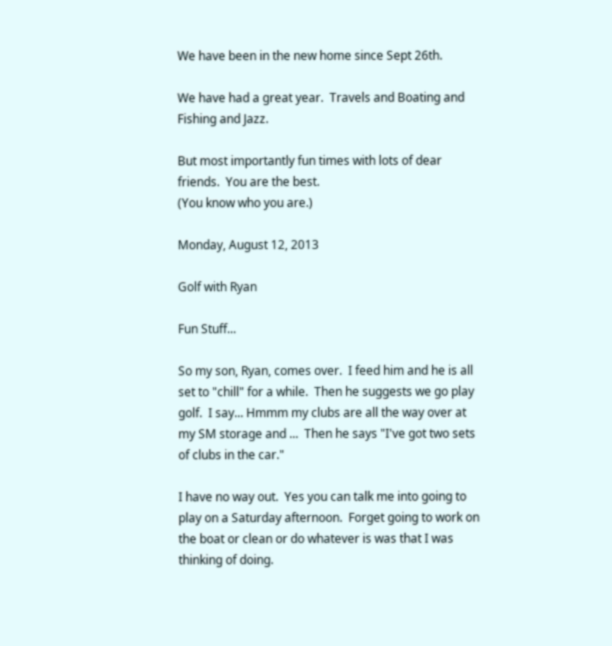We have been in the new home since Sept 26th.

We have had a great year.  Travels and Boating and Fishing and Jazz.

But most importantly fun times with lots of dear friends.  You are the best.
(You know who you are.)

Monday, August 12, 2013

Golf with Ryan

Fun Stuff...

So my son, Ryan, comes over.  I feed him and he is all set to "chill" for a while.  Then he suggests we go play golf.  I say... Hmmm my clubs are all the way over at my SM storage and ...  Then he says "I've got two sets of clubs in the car."

I have no way out.  Yes you can talk me into going to play on a Saturday afternoon.  Forget going to work on the boat or clean or do whatever is was that I was thinking of doing.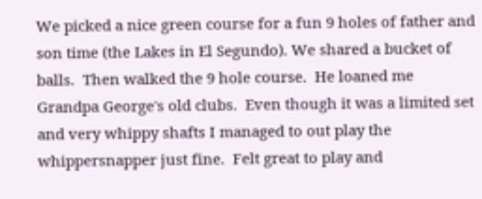We picked a nice green course for a fun 9 holes of father and son time (the Lakes in El Segundo). We shared a bucket of balls.  Then walked the 9 hole course.  He loaned me Grandpa George's old clubs.  Even though it was a limited set and very whippy shafts I managed to out play the whippersnapper just fine.  Felt great to play and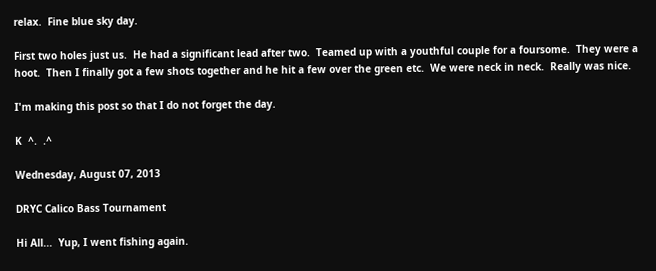relax.  Fine blue sky day.

First two holes just us.  He had a significant lead after two.  Teamed up with a youthful couple for a foursome.  They were a hoot.  Then I finally got a few shots together and he hit a few over the green etc.  We were neck in neck.  Really was nice.

I'm making this post so that I do not forget the day.

K  ^.  .^

Wednesday, August 07, 2013

DRYC Calico Bass Tournament

Hi All...  Yup, I went fishing again.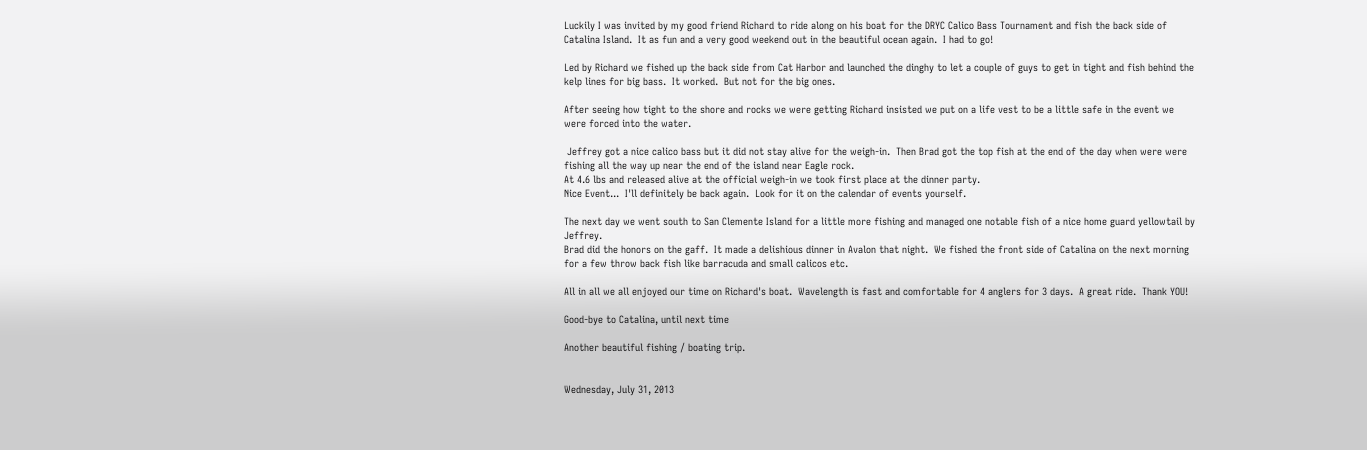Luckily I was invited by my good friend Richard to ride along on his boat for the DRYC Calico Bass Tournament and fish the back side of Catalina Island.  It as fun and a very good weekend out in the beautiful ocean again.  I had to go!

Led by Richard we fished up the back side from Cat Harbor and launched the dinghy to let a couple of guys to get in tight and fish behind the kelp lines for big bass.  It worked.  But not for the big ones.

After seeing how tight to the shore and rocks we were getting Richard insisted we put on a life vest to be a little safe in the event we were forced into the water.

 Jeffrey got a nice calico bass but it did not stay alive for the weigh-in.  Then Brad got the top fish at the end of the day when were were fishing all the way up near the end of the island near Eagle rock.
At 4.6 lbs and released alive at the official weigh-in we took first place at the dinner party.
Nice Event...  I'll definitely be back again.  Look for it on the calendar of events yourself.

The next day we went south to San Clemente Island for a little more fishing and managed one notable fish of a nice home guard yellowtail by Jeffrey.
Brad did the honors on the gaff.  It made a delishious dinner in Avalon that night.  We fished the front side of Catalina on the next morning for a few throw back fish like barracuda and small calicos etc.

All in all we all enjoyed our time on Richard's boat.  Wavelength is fast and comfortable for 4 anglers for 3 days.  A great ride.  Thank YOU!

Good-bye to Catalina, until next time

Another beautiful fishing / boating trip.


Wednesday, July 31, 2013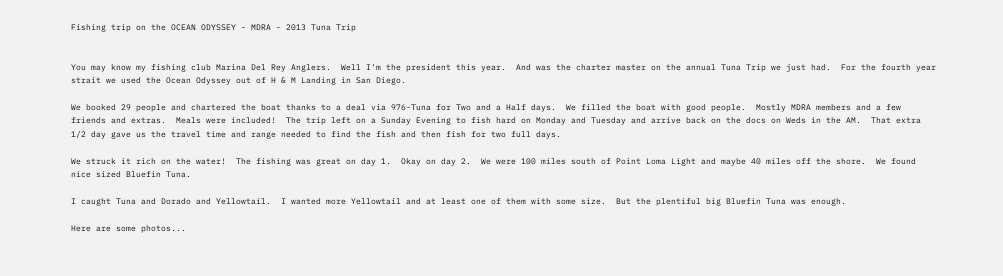Fishing trip on the OCEAN ODYSSEY - MDRA - 2013 Tuna Trip


You may know my fishing club Marina Del Rey Anglers.  Well I'm the president this year.  And was the charter master on the annual Tuna Trip we just had.  For the fourth year strait we used the Ocean Odyssey out of H & M Landing in San Diego.

We booked 29 people and chartered the boat thanks to a deal via 976-Tuna for Two and a Half days.  We filled the boat with good people.  Mostly MDRA members and a few friends and extras.  Meals were included!  The trip left on a Sunday Evening to fish hard on Monday and Tuesday and arrive back on the docs on Weds in the AM.  That extra 1/2 day gave us the travel time and range needed to find the fish and then fish for two full days.

We struck it rich on the water!  The fishing was great on day 1.  Okay on day 2.  We were 100 miles south of Point Loma Light and maybe 40 miles off the shore.  We found nice sized Bluefin Tuna.

I caught Tuna and Dorado and Yellowtail.  I wanted more Yellowtail and at least one of them with some size.  But the plentiful big Bluefin Tuna was enough.

Here are some photos...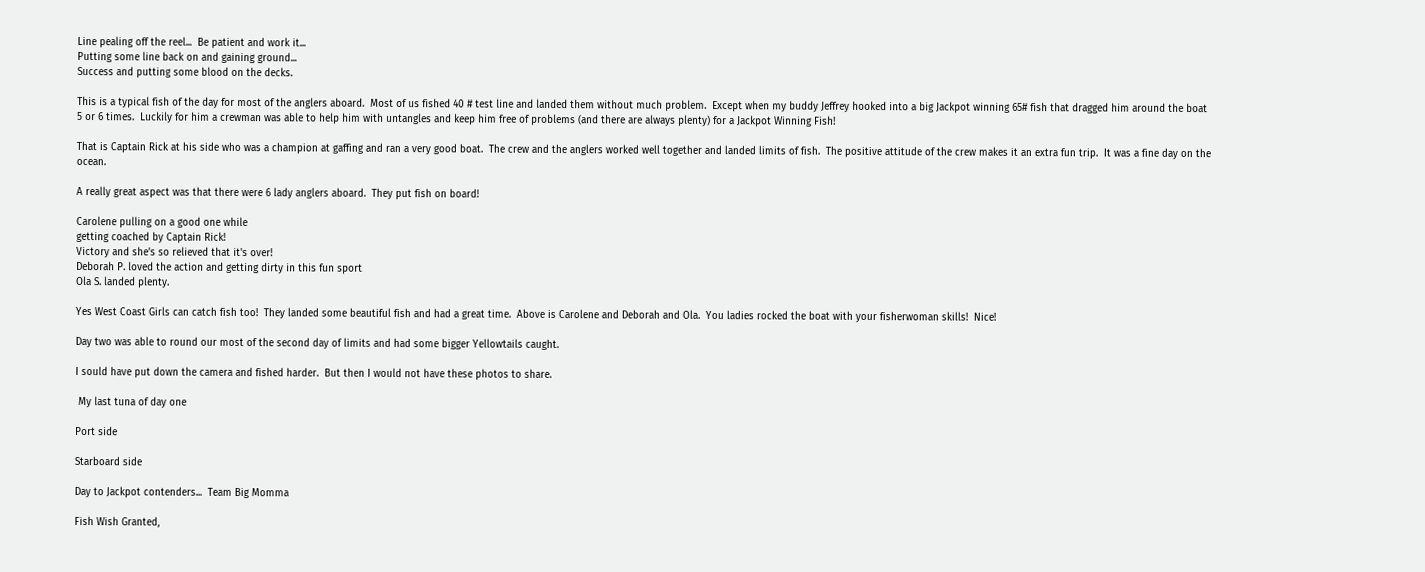Line pealing off the reel...  Be patient and work it...
Putting some line back on and gaining ground...
Success and putting some blood on the decks.

This is a typical fish of the day for most of the anglers aboard.  Most of us fished 40 # test line and landed them without much problem.  Except when my buddy Jeffrey hooked into a big Jackpot winning 65# fish that dragged him around the boat 5 or 6 times.  Luckily for him a crewman was able to help him with untangles and keep him free of problems (and there are always plenty) for a Jackpot Winning Fish!

That is Captain Rick at his side who was a champion at gaffing and ran a very good boat.  The crew and the anglers worked well together and landed limits of fish.  The positive attitude of the crew makes it an extra fun trip.  It was a fine day on the ocean.

A really great aspect was that there were 6 lady anglers aboard.  They put fish on board!

Carolene pulling on a good one while
getting coached by Captain Rick!
Victory and she's so relieved that it's over!
Deborah P. loved the action and getting dirty in this fun sport
Ola S. landed plenty.

Yes West Coast Girls can catch fish too!  They landed some beautiful fish and had a great time.  Above is Carolene and Deborah and Ola.  You ladies rocked the boat with your fisherwoman skills!  Nice!

Day two was able to round our most of the second day of limits and had some bigger Yellowtails caught.

I sould have put down the camera and fished harder.  But then I would not have these photos to share.

 My last tuna of day one

Port side

Starboard side

Day to Jackpot contenders...  Team Big Momma

Fish Wish Granted,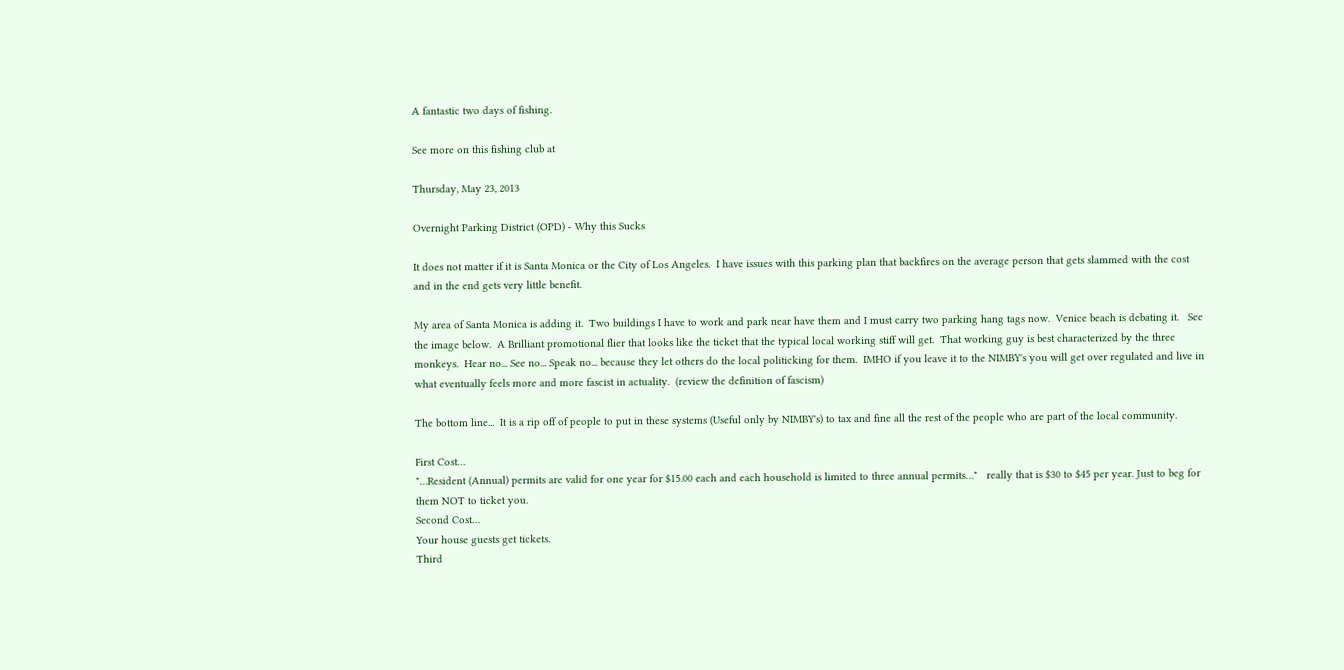A fantastic two days of fishing.

See more on this fishing club at

Thursday, May 23, 2013

Overnight Parking District (OPD) - Why this Sucks

It does not matter if it is Santa Monica or the City of Los Angeles.  I have issues with this parking plan that backfires on the average person that gets slammed with the cost and in the end gets very little benefit.

My area of Santa Monica is adding it.  Two buildings I have to work and park near have them and I must carry two parking hang tags now.  Venice beach is debating it.   See the image below.  A Brilliant promotional flier that looks like the ticket that the typical local working stiff will get.  That working guy is best characterized by the three monkeys.  Hear no... See no... Speak no... because they let others do the local politicking for them.  IMHO if you leave it to the NIMBY's you will get over regulated and live in what eventually feels more and more fascist in actuality.  (review the definition of fascism)

The bottom line...  It is a rip off of people to put in these systems (Useful only by NIMBY's) to tax and fine all the rest of the people who are part of the local community.

First Cost…
"…Resident (Annual) permits are valid for one year for $15.00 each and each household is limited to three annual permits…"   really that is $30 to $45 per year. Just to beg for them NOT to ticket you.
Second Cost…
Your house guests get tickets.
Third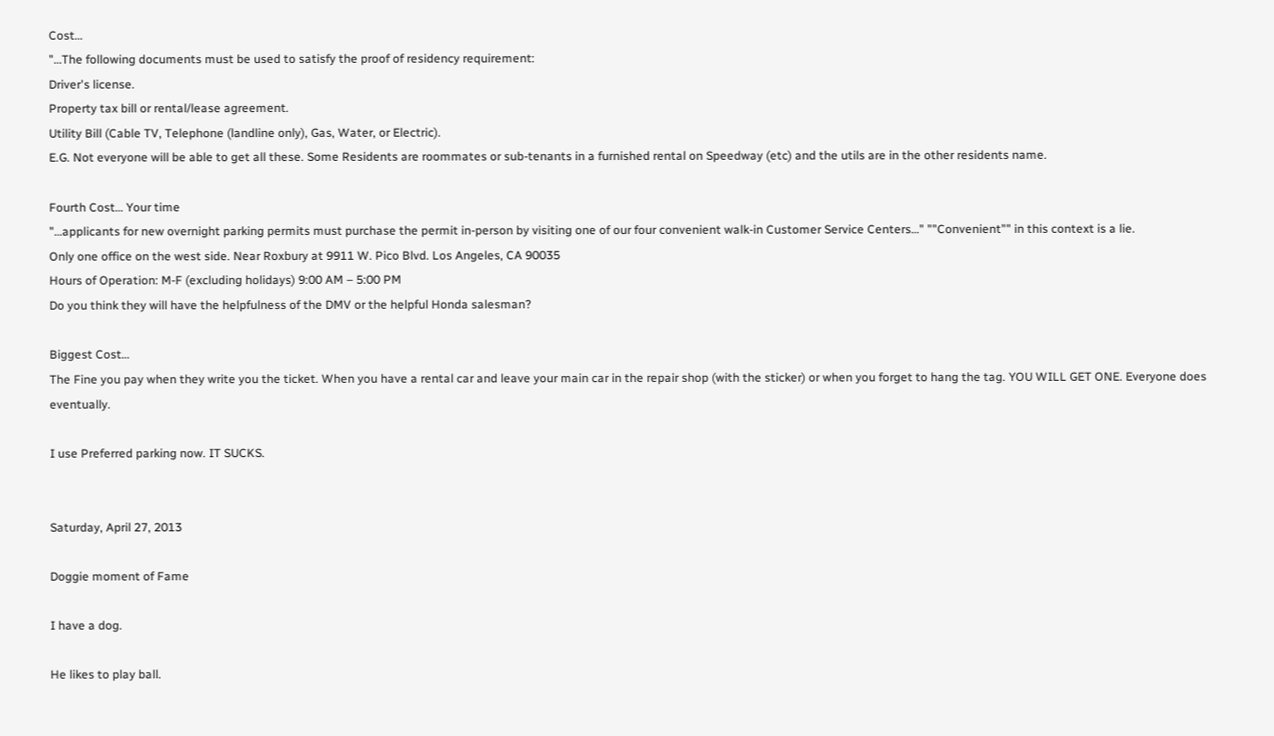Cost…
"…The following documents must be used to satisfy the proof of residency requirement:
Driver's license.
Property tax bill or rental/lease agreement.
Utility Bill (Cable TV, Telephone (landline only), Gas, Water, or Electric).
E.G. Not everyone will be able to get all these. Some Residents are roommates or sub-tenants in a furnished rental on Speedway (etc) and the utils are in the other residents name.

Fourth Cost… Your time
"…applicants for new overnight parking permits must purchase the permit in-person by visiting one of our four convenient walk-in Customer Service Centers…" ""Convenient"" in this context is a lie.
Only one office on the west side. Near Roxbury at 9911 W. Pico Blvd. Los Angeles, CA 90035
Hours of Operation: M-F (excluding holidays) 9:00 AM – 5:00 PM
Do you think they will have the helpfulness of the DMV or the helpful Honda salesman?

Biggest Cost…
The Fine you pay when they write you the ticket. When you have a rental car and leave your main car in the repair shop (with the sticker) or when you forget to hang the tag. YOU WILL GET ONE. Everyone does eventually.

I use Preferred parking now. IT SUCKS.


Saturday, April 27, 2013

Doggie moment of Fame

I have a dog.

He likes to play ball.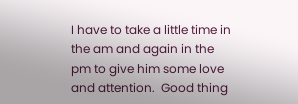I have to take a little time in the am and again in the pm to give him some love and attention.  Good thing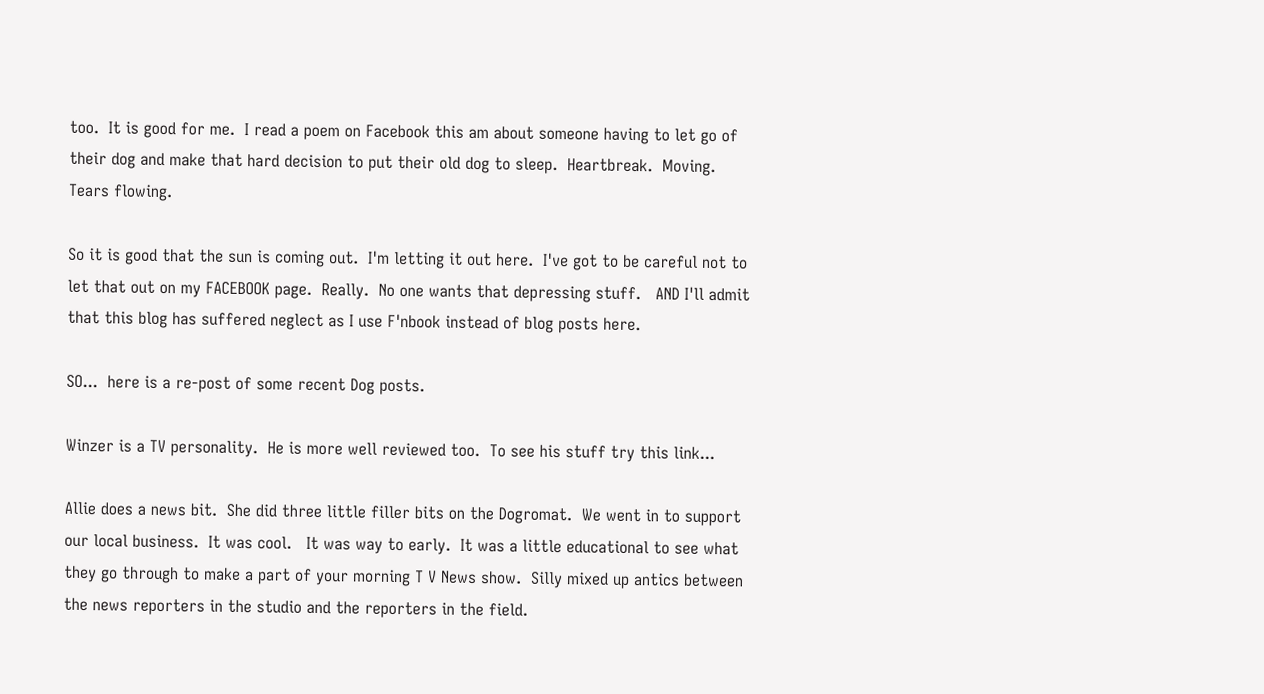too.  It is good for me.  I read a poem on Facebook this am about someone having to let go of their dog and make that hard decision to put their old dog to sleep.  Heartbreak.  Moving.  Tears flowing.

So it is good that the sun is coming out.  I'm letting it out here.  I've got to be careful not to let that out on my FACEBOOK page.  Really.  No one wants that depressing stuff.   AND I'll admit that this blog has suffered neglect as I use F'nbook instead of blog posts here.

SO...  here is a re-post of some recent Dog posts.

Winzer is a TV personality.  He is more well reviewed too.  To see his stuff try this link...

Allie does a news bit.  She did three little filler bits on the Dogromat.  We went in to support our local business.  It was cool.   It was way to early.  It was a little educational to see what they go through to make a part of your morning T V News show.  Silly mixed up antics between the news reporters in the studio and the reporters in the field.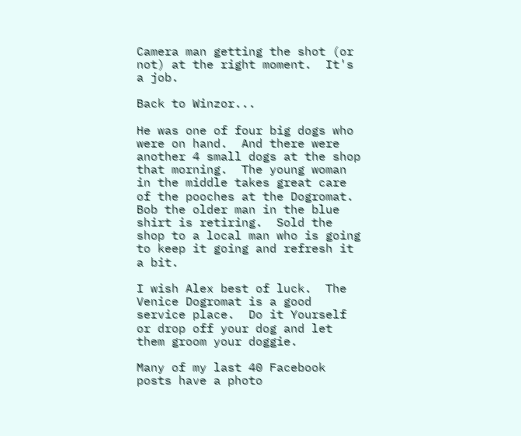Camera man getting the shot (or not) at the right moment.  It's a job.

Back to Winzor...

He was one of four big dogs who were on hand.  And there were another 4 small dogs at the shop that morning.  The young woman in the middle takes great care of the pooches at the Dogromat.  Bob the older man in the blue shirt is retiring.  Sold the shop to a local man who is going to keep it going and refresh it a bit.

I wish Alex best of luck.  The Venice Dogromat is a good service place.  Do it Yourself or drop off your dog and let them groom your doggie.

Many of my last 40 Facebook posts have a photo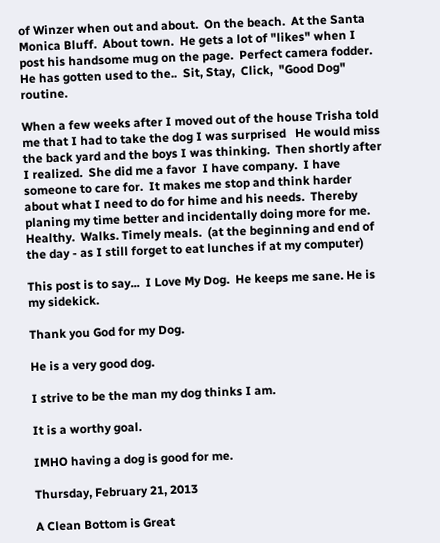of Winzer when out and about.  On the beach.  At the Santa Monica Bluff.  About town.  He gets a lot of "likes" when I post his handsome mug on the page.  Perfect camera fodder.  He has gotten used to the..  Sit, Stay,  Click,  "Good Dog" routine.

When a few weeks after I moved out of the house Trisha told me that I had to take the dog I was surprised   He would miss the back yard and the boys I was thinking.  Then shortly after I realized.  She did me a favor  I have company.  I have someone to care for.  It makes me stop and think harder about what I need to do for hime and his needs.  Thereby planing my time better and incidentally doing more for me.  Healthy.  Walks. Timely meals.  (at the beginning and end of the day - as I still forget to eat lunches if at my computer)

This post is to say...  I Love My Dog.  He keeps me sane. He is my sidekick.

Thank you God for my Dog.

He is a very good dog.

I strive to be the man my dog thinks I am.

It is a worthy goal.

IMHO having a dog is good for me.

Thursday, February 21, 2013

A Clean Bottom is Great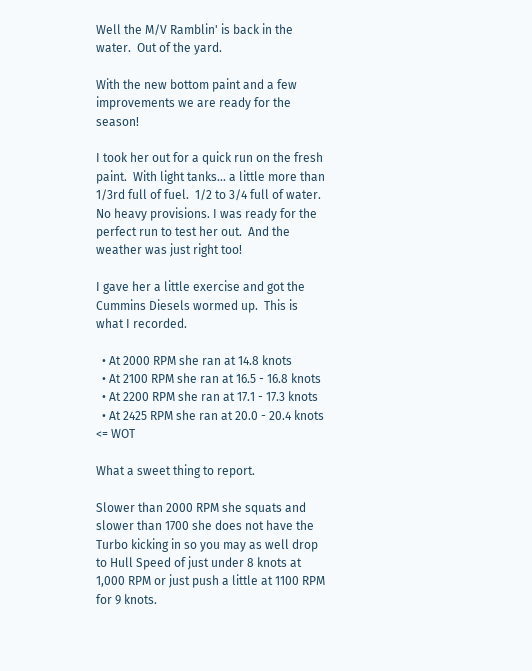Well the M/V Ramblin' is back in the water.  Out of the yard.

With the new bottom paint and a few improvements we are ready for the season!

I took her out for a quick run on the fresh paint.  With light tanks... a little more than 1/3rd full of fuel.  1/2 to 3/4 full of water.  No heavy provisions. I was ready for the perfect run to test her out.  And the weather was just right too!

I gave her a little exercise and got the Cummins Diesels wormed up.  This is what I recorded.

  • At 2000 RPM she ran at 14.8 knots
  • At 2100 RPM she ran at 16.5 - 16.8 knots
  • At 2200 RPM she ran at 17.1 - 17.3 knots
  • At 2425 RPM she ran at 20.0 - 20.4 knots <= WOT

What a sweet thing to report.

Slower than 2000 RPM she squats and slower than 1700 she does not have the Turbo kicking in so you may as well drop to Hull Speed of just under 8 knots at 1,000 RPM or just push a little at 1100 RPM for 9 knots.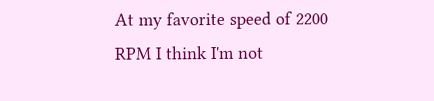At my favorite speed of 2200 RPM I think I'm not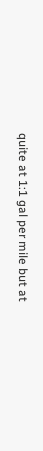quite at 1:1 gal per mile but at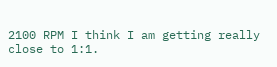2100 RPM I think I am getting really close to 1:1.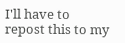I'll have to repost this to my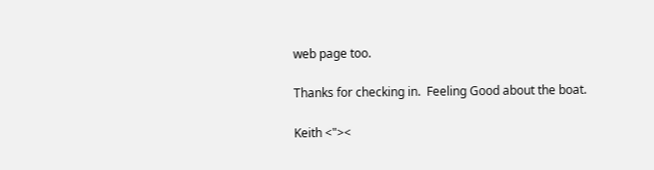web page too.

Thanks for checking in.  Feeling Good about the boat.

Keith <"><